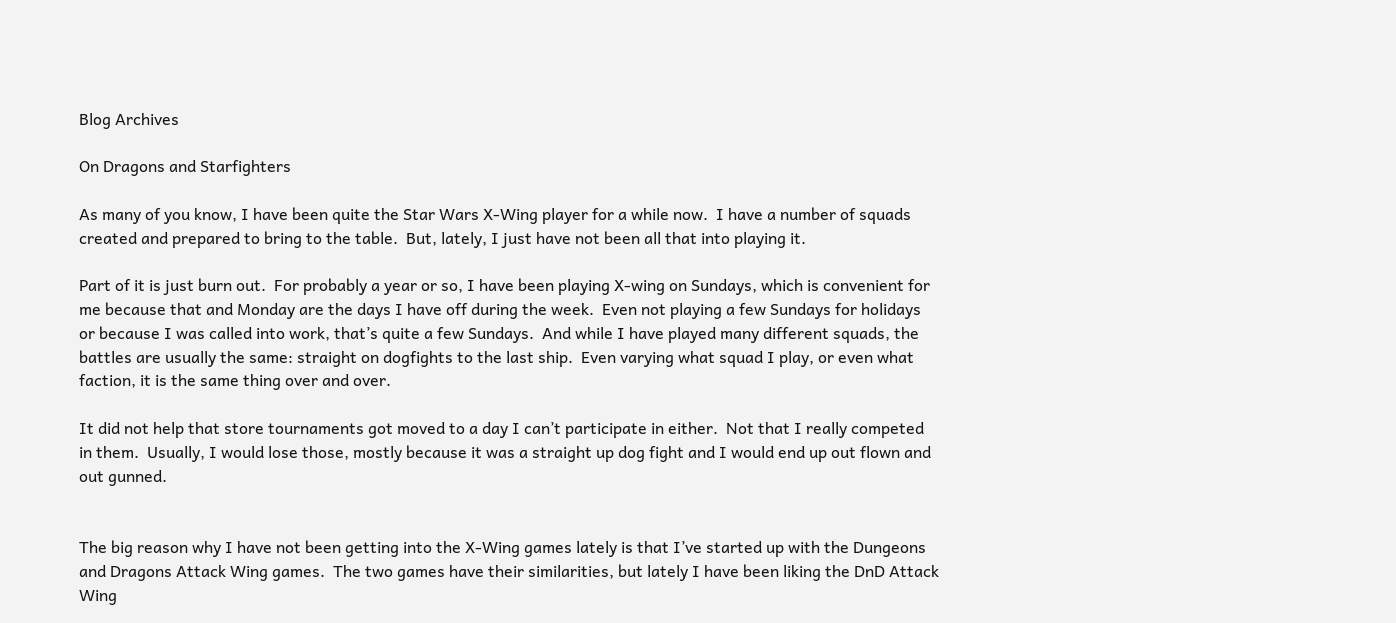Blog Archives

On Dragons and Starfighters

As many of you know, I have been quite the Star Wars X-Wing player for a while now.  I have a number of squads created and prepared to bring to the table.  But, lately, I just have not been all that into playing it.

Part of it is just burn out.  For probably a year or so, I have been playing X-wing on Sundays, which is convenient for me because that and Monday are the days I have off during the week.  Even not playing a few Sundays for holidays or because I was called into work, that’s quite a few Sundays.  And while I have played many different squads, the battles are usually the same: straight on dogfights to the last ship.  Even varying what squad I play, or even what faction, it is the same thing over and over.

It did not help that store tournaments got moved to a day I can’t participate in either.  Not that I really competed in them.  Usually, I would lose those, mostly because it was a straight up dog fight and I would end up out flown and out gunned.


The big reason why I have not been getting into the X-Wing games lately is that I’ve started up with the Dungeons and Dragons Attack Wing games.  The two games have their similarities, but lately I have been liking the DnD Attack Wing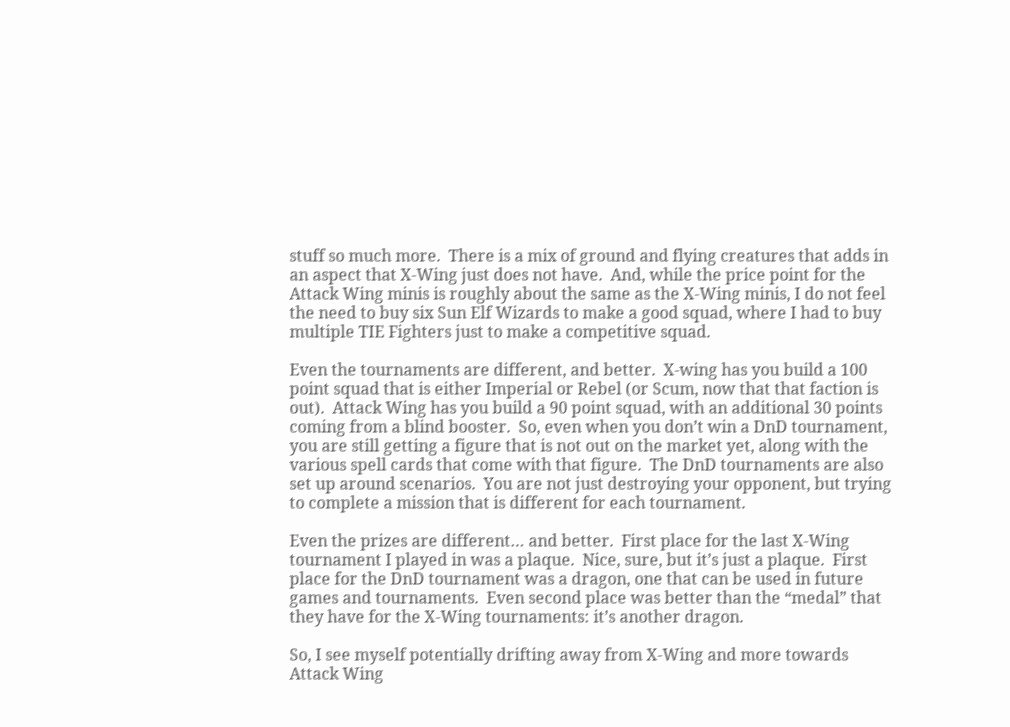stuff so much more.  There is a mix of ground and flying creatures that adds in an aspect that X-Wing just does not have.  And, while the price point for the Attack Wing minis is roughly about the same as the X-Wing minis, I do not feel the need to buy six Sun Elf Wizards to make a good squad, where I had to buy multiple TIE Fighters just to make a competitive squad.

Even the tournaments are different, and better.  X-wing has you build a 100 point squad that is either Imperial or Rebel (or Scum, now that that faction is out).  Attack Wing has you build a 90 point squad, with an additional 30 points coming from a blind booster.  So, even when you don’t win a DnD tournament, you are still getting a figure that is not out on the market yet, along with the various spell cards that come with that figure.  The DnD tournaments are also set up around scenarios.  You are not just destroying your opponent, but trying to complete a mission that is different for each tournament.

Even the prizes are different… and better.  First place for the last X-Wing tournament I played in was a plaque.  Nice, sure, but it’s just a plaque.  First place for the DnD tournament was a dragon, one that can be used in future games and tournaments.  Even second place was better than the “medal” that they have for the X-Wing tournaments: it’s another dragon.

So, I see myself potentially drifting away from X-Wing and more towards Attack Wing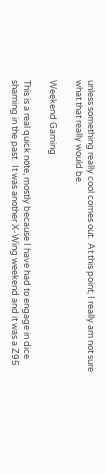unless something really cool comes out.  At this point, I really am not sure what that really would be.

Weekend Gaming

This is a real quick note, mostly because I have had to engage in dice shaming in the past.  It was another X-Wing weekend and it was a Z95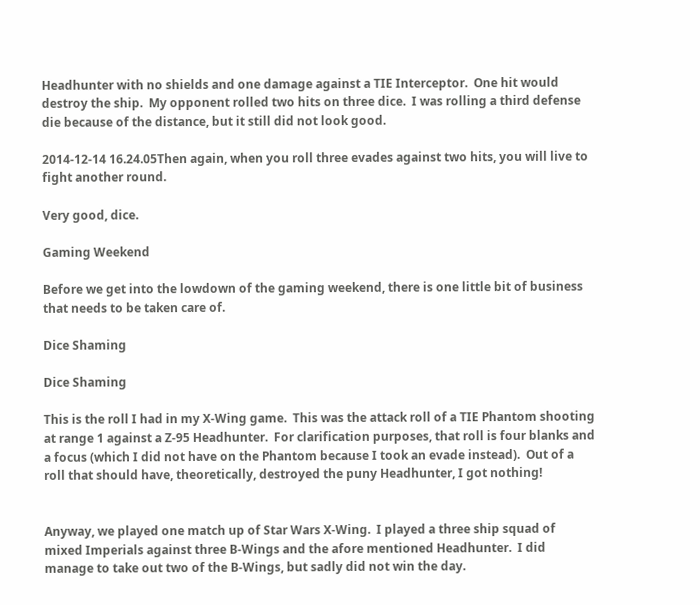Headhunter with no shields and one damage against a TIE Interceptor.  One hit would destroy the ship.  My opponent rolled two hits on three dice.  I was rolling a third defense die because of the distance, but it still did not look good.

2014-12-14 16.24.05Then again, when you roll three evades against two hits, you will live to fight another round.

Very good, dice.

Gaming Weekend

Before we get into the lowdown of the gaming weekend, there is one little bit of business that needs to be taken care of.

Dice Shaming

Dice Shaming

This is the roll I had in my X-Wing game.  This was the attack roll of a TIE Phantom shooting at range 1 against a Z-95 Headhunter.  For clarification purposes, that roll is four blanks and a focus (which I did not have on the Phantom because I took an evade instead).  Out of a roll that should have, theoretically, destroyed the puny Headhunter, I got nothing!


Anyway, we played one match up of Star Wars X-Wing.  I played a three ship squad of mixed Imperials against three B-Wings and the afore mentioned Headhunter.  I did manage to take out two of the B-Wings, but sadly did not win the day.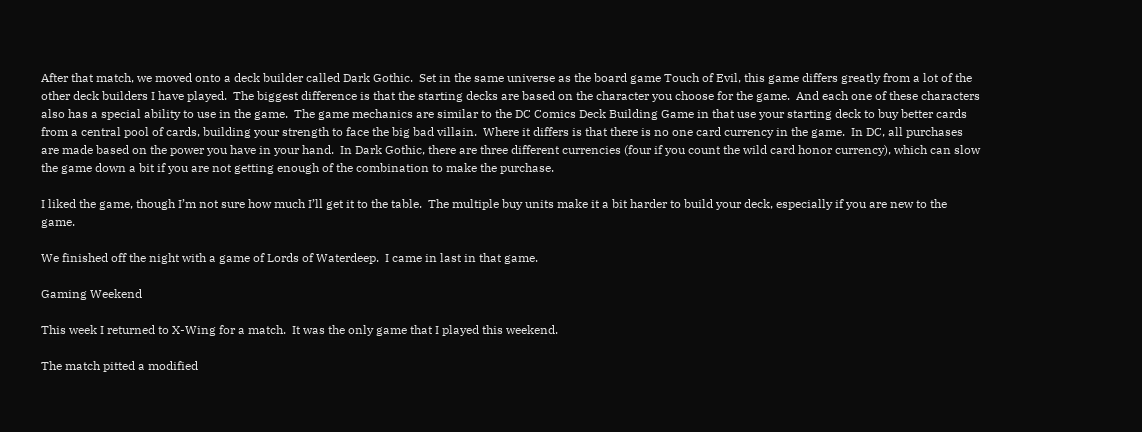After that match, we moved onto a deck builder called Dark Gothic.  Set in the same universe as the board game Touch of Evil, this game differs greatly from a lot of the other deck builders I have played.  The biggest difference is that the starting decks are based on the character you choose for the game.  And each one of these characters also has a special ability to use in the game.  The game mechanics are similar to the DC Comics Deck Building Game in that use your starting deck to buy better cards from a central pool of cards, building your strength to face the big bad villain.  Where it differs is that there is no one card currency in the game.  In DC, all purchases are made based on the power you have in your hand.  In Dark Gothic, there are three different currencies (four if you count the wild card honor currency), which can slow the game down a bit if you are not getting enough of the combination to make the purchase.

I liked the game, though I’m not sure how much I’ll get it to the table.  The multiple buy units make it a bit harder to build your deck, especially if you are new to the game.

We finished off the night with a game of Lords of Waterdeep.  I came in last in that game.

Gaming Weekend

This week I returned to X-Wing for a match.  It was the only game that I played this weekend.

The match pitted a modified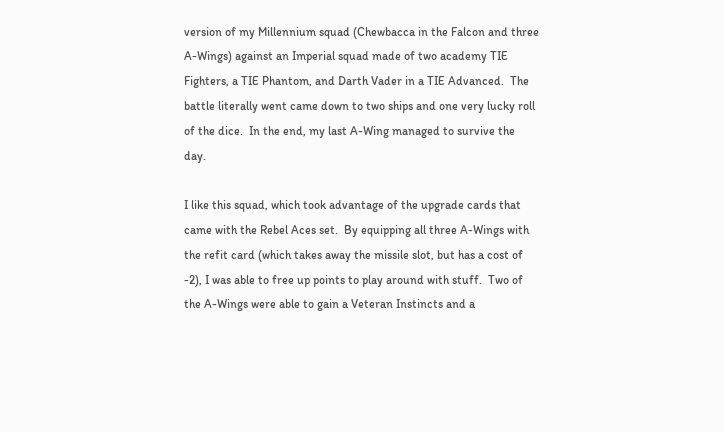version of my Millennium squad (Chewbacca in the Falcon and three A-Wings) against an Imperial squad made of two academy TIE Fighters, a TIE Phantom, and Darth Vader in a TIE Advanced.  The battle literally went came down to two ships and one very lucky roll of the dice.  In the end, my last A-Wing managed to survive the day.

I like this squad, which took advantage of the upgrade cards that came with the Rebel Aces set.  By equipping all three A-Wings with the refit card (which takes away the missile slot, but has a cost of -2), I was able to free up points to play around with stuff.  Two of the A-Wings were able to gain a Veteran Instincts and a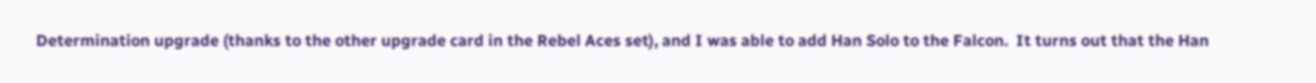Determination upgrade (thanks to the other upgrade card in the Rebel Aces set), and I was able to add Han Solo to the Falcon.  It turns out that the Han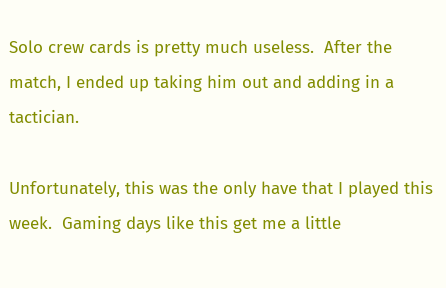Solo crew cards is pretty much useless.  After the match, I ended up taking him out and adding in a tactician.

Unfortunately, this was the only have that I played this week.  Gaming days like this get me a little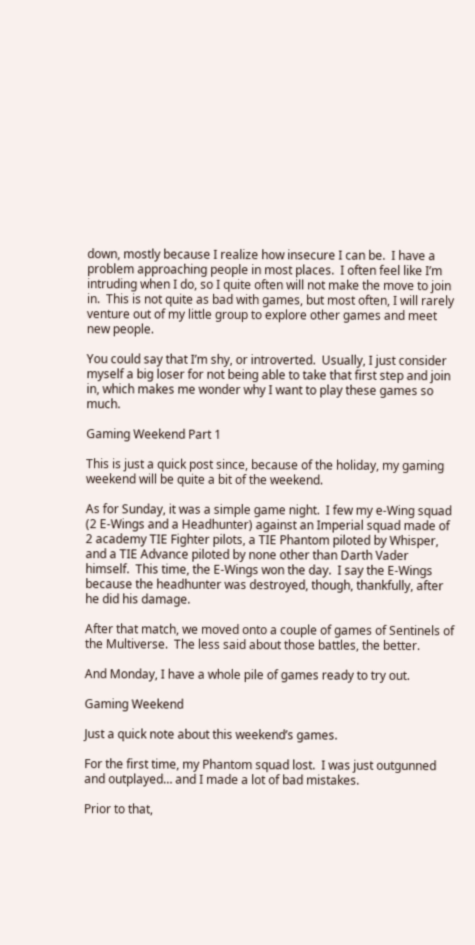down, mostly because I realize how insecure I can be.  I have a problem approaching people in most places.  I often feel like I’m intruding when I do, so I quite often will not make the move to join in.  This is not quite as bad with games, but most often, I will rarely venture out of my little group to explore other games and meet new people.

You could say that I’m shy, or introverted.  Usually, I just consider myself a big loser for not being able to take that first step and join in, which makes me wonder why I want to play these games so much.

Gaming Weekend Part 1

This is just a quick post since, because of the holiday, my gaming weekend will be quite a bit of the weekend.

As for Sunday, it was a simple game night.  I few my e-Wing squad (2 E-Wings and a Headhunter) against an Imperial squad made of 2 academy TIE Fighter pilots, a TIE Phantom piloted by Whisper, and a TIE Advance piloted by none other than Darth Vader himself.  This time, the E-Wings won the day.  I say the E-Wings because the headhunter was destroyed, though, thankfully, after he did his damage.

After that match, we moved onto a couple of games of Sentinels of the Multiverse.  The less said about those battles, the better.

And Monday, I have a whole pile of games ready to try out.

Gaming Weekend

Just a quick note about this weekend’s games.

For the first time, my Phantom squad lost.  I was just outgunned and outplayed… and I made a lot of bad mistakes.

Prior to that,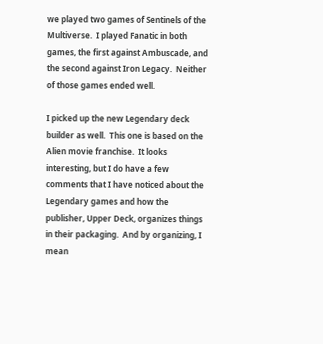we played two games of Sentinels of the Multiverse.  I played Fanatic in both games, the first against Ambuscade, and the second against Iron Legacy.  Neither of those games ended well.

I picked up the new Legendary deck builder as well.  This one is based on the Alien movie franchise.  It looks interesting, but I do have a few comments that I have noticed about the Legendary games and how the publisher, Upper Deck, organizes things in their packaging.  And by organizing, I mean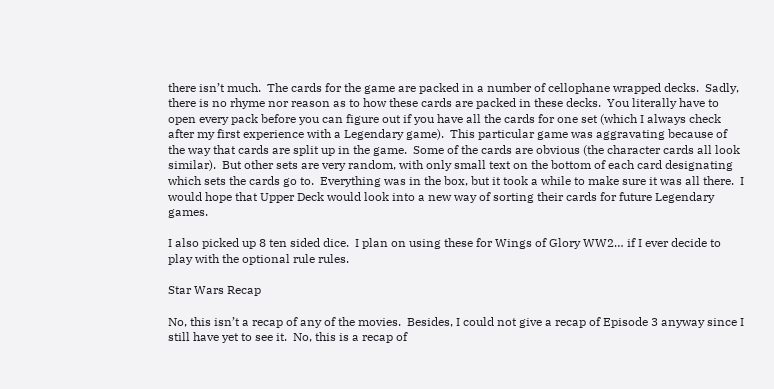there isn’t much.  The cards for the game are packed in a number of cellophane wrapped decks.  Sadly, there is no rhyme nor reason as to how these cards are packed in these decks.  You literally have to open every pack before you can figure out if you have all the cards for one set (which I always check after my first experience with a Legendary game).  This particular game was aggravating because of the way that cards are split up in the game.  Some of the cards are obvious (the character cards all look similar).  But other sets are very random, with only small text on the bottom of each card designating which sets the cards go to.  Everything was in the box, but it took a while to make sure it was all there.  I would hope that Upper Deck would look into a new way of sorting their cards for future Legendary games.

I also picked up 8 ten sided dice.  I plan on using these for Wings of Glory WW2… if I ever decide to play with the optional rule rules.

Star Wars Recap

No, this isn’t a recap of any of the movies.  Besides, I could not give a recap of Episode 3 anyway since I still have yet to see it.  No, this is a recap of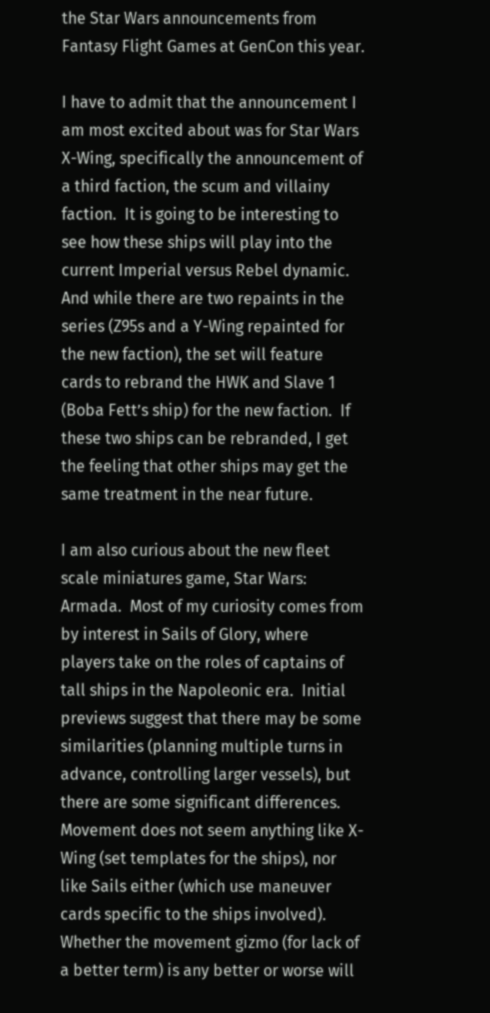the Star Wars announcements from Fantasy Flight Games at GenCon this year.

I have to admit that the announcement I am most excited about was for Star Wars X-Wing, specifically the announcement of a third faction, the scum and villainy faction.  It is going to be interesting to see how these ships will play into the current Imperial versus Rebel dynamic.  And while there are two repaints in the series (Z95s and a Y-Wing repainted for the new faction), the set will feature cards to rebrand the HWK and Slave 1 (Boba Fett’s ship) for the new faction.  If these two ships can be rebranded, I get the feeling that other ships may get the same treatment in the near future.

I am also curious about the new fleet scale miniatures game, Star Wars: Armada.  Most of my curiosity comes from by interest in Sails of Glory, where players take on the roles of captains of tall ships in the Napoleonic era.  Initial previews suggest that there may be some similarities (planning multiple turns in advance, controlling larger vessels), but there are some significant differences.  Movement does not seem anything like X-Wing (set templates for the ships), nor like Sails either (which use maneuver cards specific to the ships involved).  Whether the movement gizmo (for lack of a better term) is any better or worse will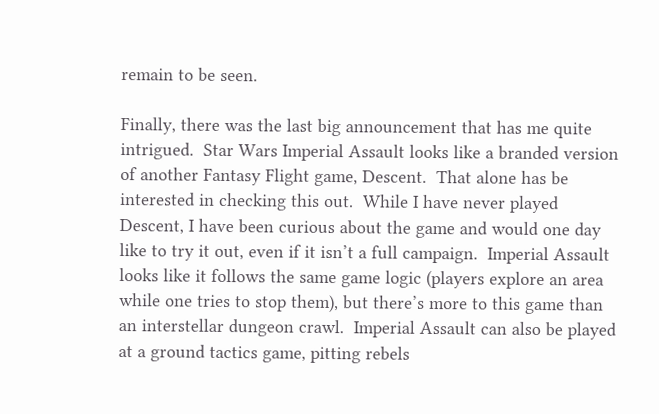remain to be seen.

Finally, there was the last big announcement that has me quite intrigued.  Star Wars Imperial Assault looks like a branded version of another Fantasy Flight game, Descent.  That alone has be interested in checking this out.  While I have never played Descent, I have been curious about the game and would one day like to try it out, even if it isn’t a full campaign.  Imperial Assault looks like it follows the same game logic (players explore an area while one tries to stop them), but there’s more to this game than an interstellar dungeon crawl.  Imperial Assault can also be played at a ground tactics game, pitting rebels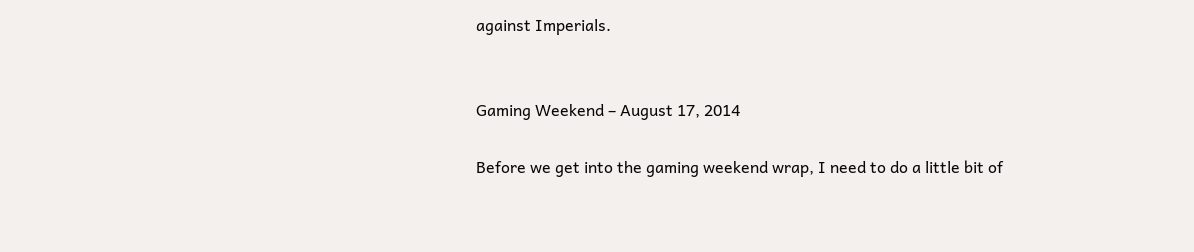against Imperials.


Gaming Weekend – August 17, 2014

Before we get into the gaming weekend wrap, I need to do a little bit of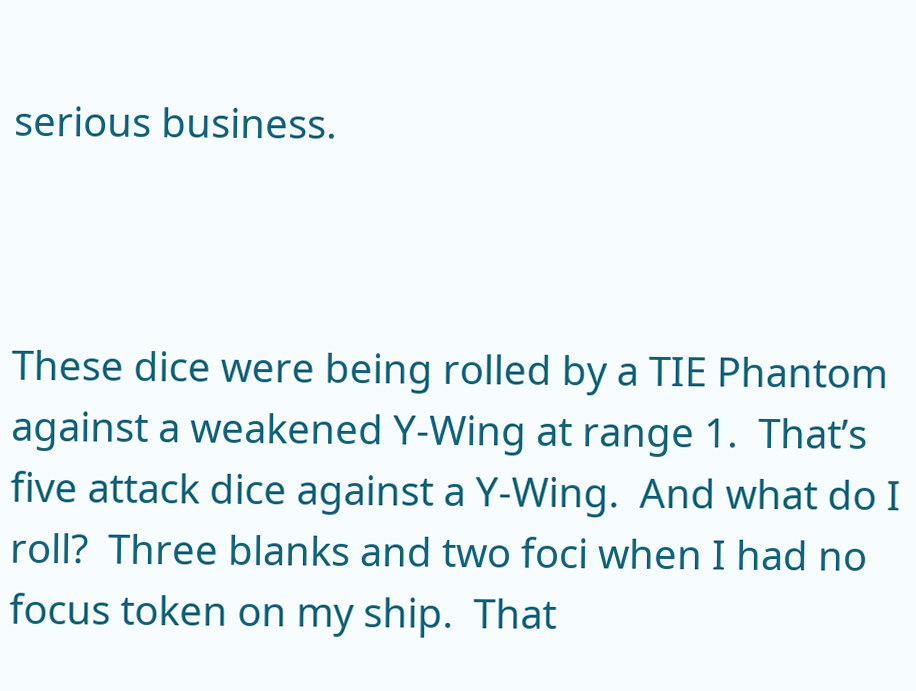serious business.



These dice were being rolled by a TIE Phantom against a weakened Y-Wing at range 1.  That’s five attack dice against a Y-Wing.  And what do I roll?  Three blanks and two foci when I had no focus token on my ship.  That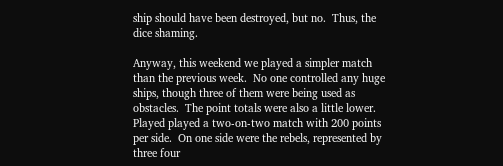ship should have been destroyed, but no.  Thus, the dice shaming.

Anyway, this weekend we played a simpler match than the previous week.  No one controlled any huge ships, though three of them were being used as obstacles.  The point totals were also a little lower.  Played played a two-on-two match with 200 points per side.  On one side were the rebels, represented by three four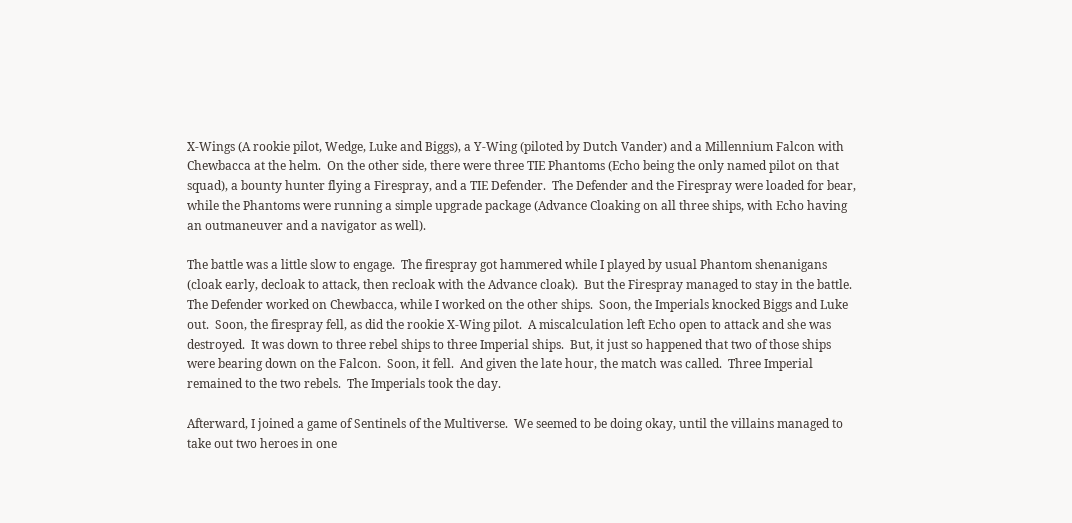X-Wings (A rookie pilot, Wedge, Luke and Biggs), a Y-Wing (piloted by Dutch Vander) and a Millennium Falcon with Chewbacca at the helm.  On the other side, there were three TIE Phantoms (Echo being the only named pilot on that squad), a bounty hunter flying a Firespray, and a TIE Defender.  The Defender and the Firespray were loaded for bear, while the Phantoms were running a simple upgrade package (Advance Cloaking on all three ships, with Echo having an outmaneuver and a navigator as well).

The battle was a little slow to engage.  The firespray got hammered while I played by usual Phantom shenanigans (cloak early, decloak to attack, then recloak with the Advance cloak).  But the Firespray managed to stay in the battle.  The Defender worked on Chewbacca, while I worked on the other ships.  Soon, the Imperials knocked Biggs and Luke out.  Soon, the firespray fell, as did the rookie X-Wing pilot.  A miscalculation left Echo open to attack and she was destroyed.  It was down to three rebel ships to three Imperial ships.  But, it just so happened that two of those ships were bearing down on the Falcon.  Soon, it fell.  And given the late hour, the match was called.  Three Imperial remained to the two rebels.  The Imperials took the day.

Afterward, I joined a game of Sentinels of the Multiverse.  We seemed to be doing okay, until the villains managed to take out two heroes in one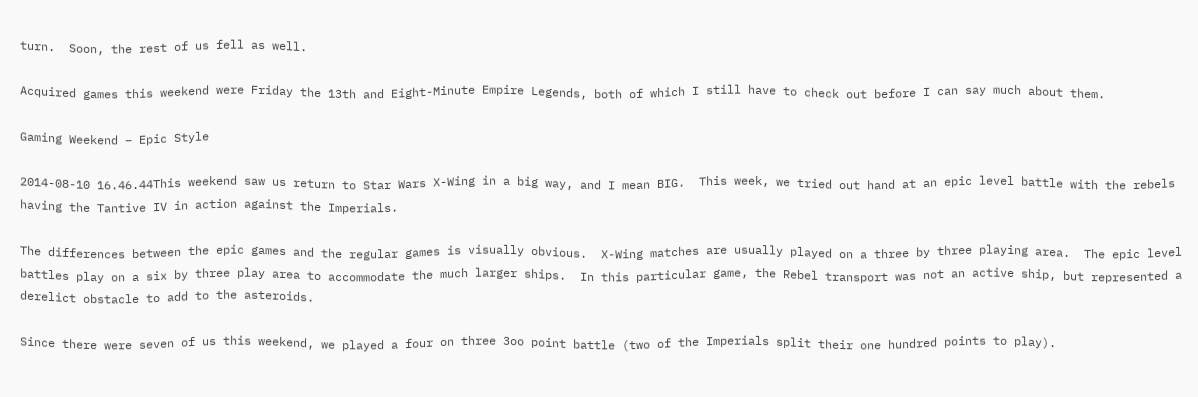turn.  Soon, the rest of us fell as well.

Acquired games this weekend were Friday the 13th and Eight-Minute Empire Legends, both of which I still have to check out before I can say much about them.

Gaming Weekend – Epic Style

2014-08-10 16.46.44This weekend saw us return to Star Wars X-Wing in a big way, and I mean BIG.  This week, we tried out hand at an epic level battle with the rebels having the Tantive IV in action against the Imperials.

The differences between the epic games and the regular games is visually obvious.  X-Wing matches are usually played on a three by three playing area.  The epic level battles play on a six by three play area to accommodate the much larger ships.  In this particular game, the Rebel transport was not an active ship, but represented a derelict obstacle to add to the asteroids.

Since there were seven of us this weekend, we played a four on three 3oo point battle (two of the Imperials split their one hundred points to play).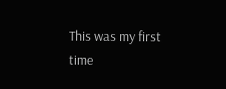This was my first time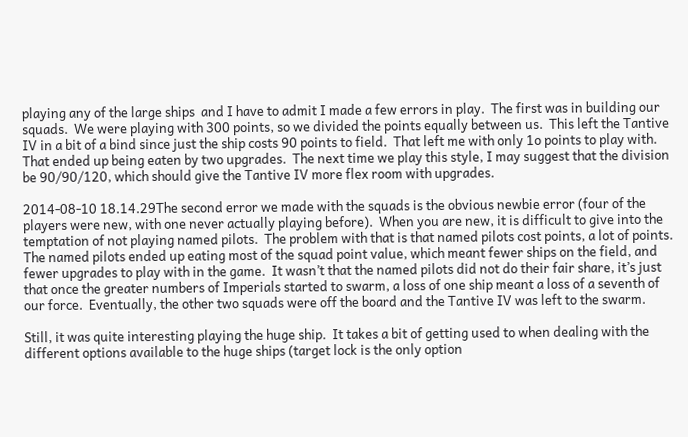playing any of the large ships  and I have to admit I made a few errors in play.  The first was in building our squads.  We were playing with 300 points, so we divided the points equally between us.  This left the Tantive IV in a bit of a bind since just the ship costs 90 points to field.  That left me with only 1o points to play with.  That ended up being eaten by two upgrades.  The next time we play this style, I may suggest that the division be 90/90/120, which should give the Tantive IV more flex room with upgrades.

2014-08-10 18.14.29The second error we made with the squads is the obvious newbie error (four of the players were new, with one never actually playing before).  When you are new, it is difficult to give into the temptation of not playing named pilots.  The problem with that is that named pilots cost points, a lot of points.  The named pilots ended up eating most of the squad point value, which meant fewer ships on the field, and fewer upgrades to play with in the game.  It wasn’t that the named pilots did not do their fair share, it’s just that once the greater numbers of Imperials started to swarm, a loss of one ship meant a loss of a seventh of our force.  Eventually, the other two squads were off the board and the Tantive IV was left to the swarm.

Still, it was quite interesting playing the huge ship.  It takes a bit of getting used to when dealing with the different options available to the huge ships (target lock is the only option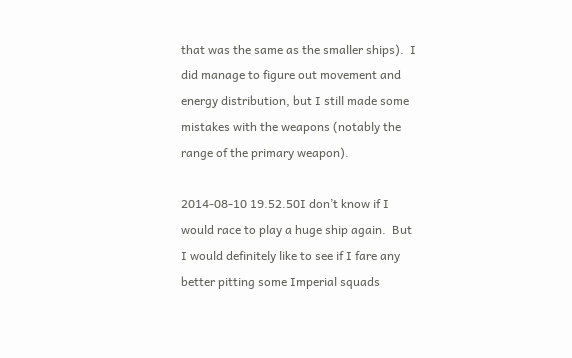that was the same as the smaller ships).  I did manage to figure out movement and energy distribution, but I still made some mistakes with the weapons (notably the range of the primary weapon).

2014-08-10 19.52.50I don’t know if I would race to play a huge ship again.  But I would definitely like to see if I fare any better pitting some Imperial squads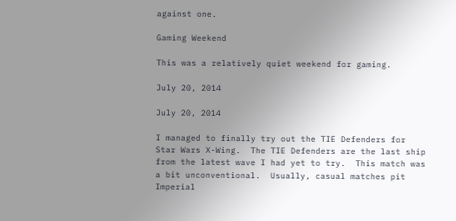against one.

Gaming Weekend

This was a relatively quiet weekend for gaming.

July 20, 2014

July 20, 2014

I managed to finally try out the TIE Defenders for Star Wars X-Wing.  The TIE Defenders are the last ship from the latest wave I had yet to try.  This match was a bit unconventional.  Usually, casual matches pit Imperial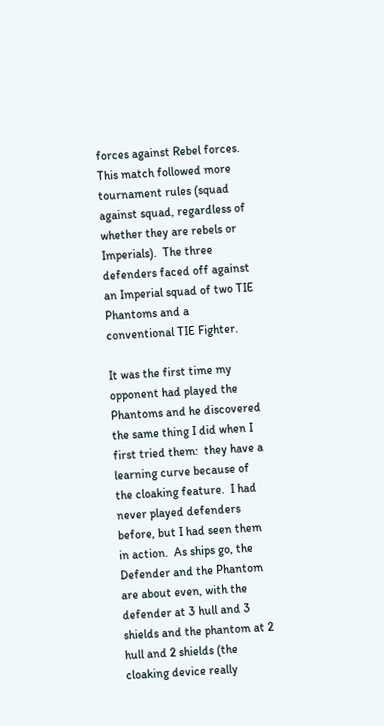forces against Rebel forces.  This match followed more tournament rules (squad against squad, regardless of whether they are rebels or Imperials).  The three defenders faced off against an Imperial squad of two TIE Phantoms and a conventional TIE Fighter.

It was the first time my opponent had played the Phantoms and he discovered the same thing I did when I first tried them:  they have a learning curve because of the cloaking feature.  I had never played defenders before, but I had seen them in action.  As ships go, the Defender and the Phantom are about even, with the defender at 3 hull and 3 shields and the phantom at 2 hull and 2 shields (the cloaking device really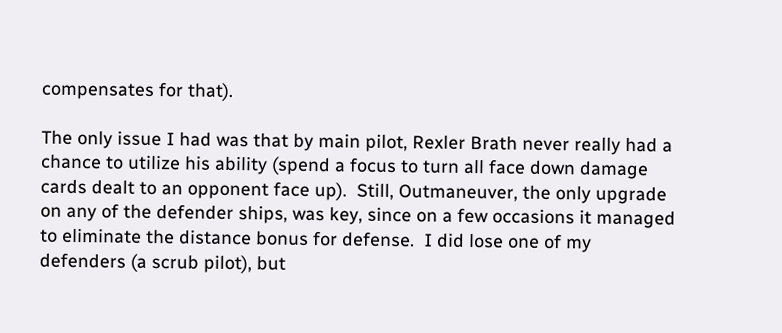compensates for that).

The only issue I had was that by main pilot, Rexler Brath never really had a chance to utilize his ability (spend a focus to turn all face down damage cards dealt to an opponent face up).  Still, Outmaneuver, the only upgrade on any of the defender ships, was key, since on a few occasions it managed to eliminate the distance bonus for defense.  I did lose one of my defenders (a scrub pilot), but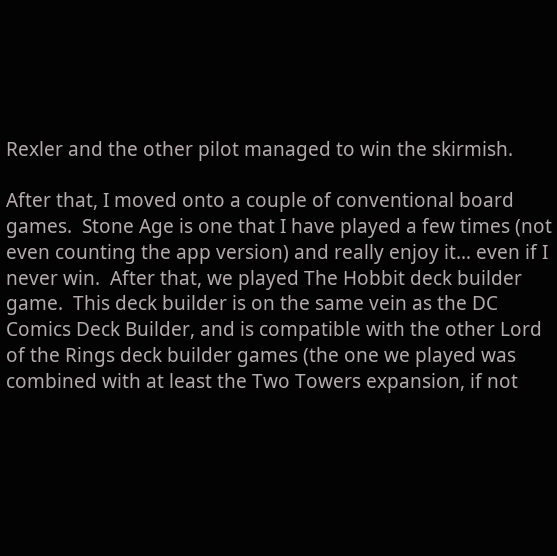Rexler and the other pilot managed to win the skirmish.

After that, I moved onto a couple of conventional board games.  Stone Age is one that I have played a few times (not even counting the app version) and really enjoy it… even if I never win.  After that, we played The Hobbit deck builder game.  This deck builder is on the same vein as the DC Comics Deck Builder, and is compatible with the other Lord of the Rings deck builder games (the one we played was combined with at least the Two Towers expansion, if not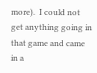more).  I could not get anything going in that game and came in a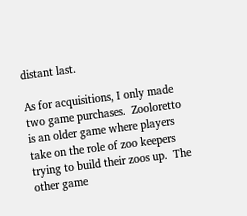distant last.

As for acquisitions, I only made two game purchases.  Zooloretto is an older game where players take on the role of zoo keepers trying to build their zoos up.  The other game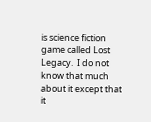is science fiction game called Lost Legacy.  I do not know that much about it except that it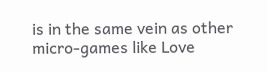is in the same vein as other micro-games like Love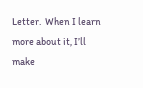Letter.  When I learn more about it, I’ll make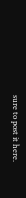sure to post it here.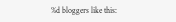%d bloggers like this: